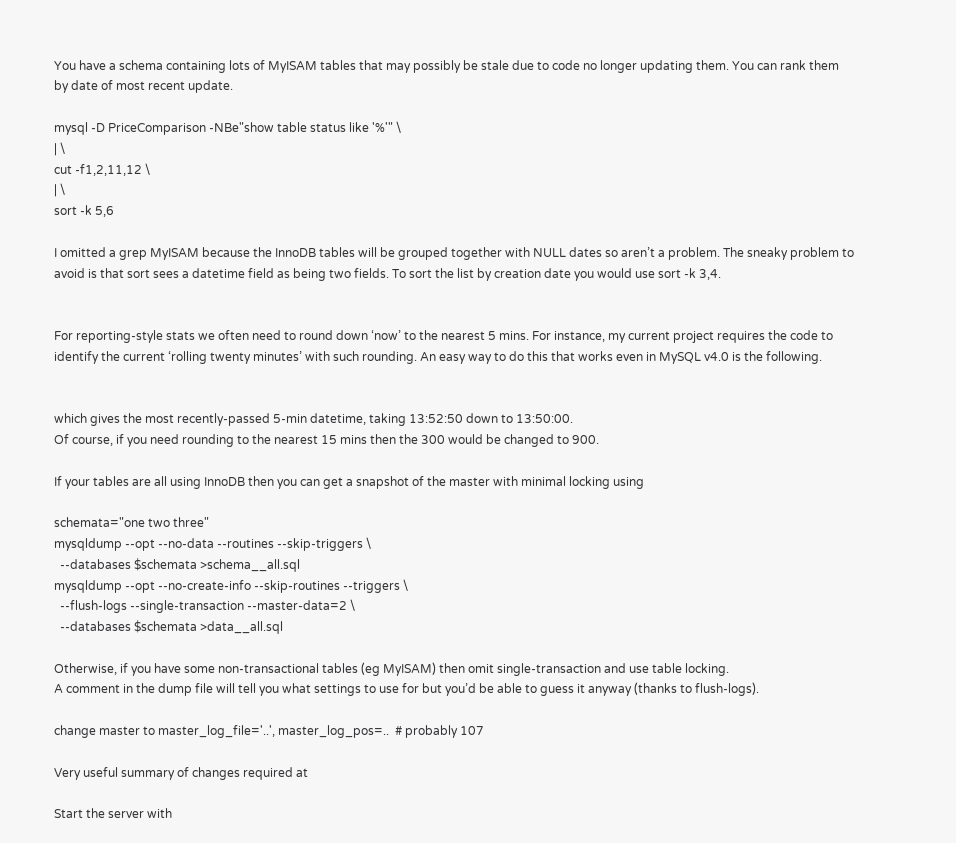You have a schema containing lots of MyISAM tables that may possibly be stale due to code no longer updating them. You can rank them by date of most recent update.

mysql -D PriceComparison -NBe"show table status like '%'" \
| \
cut -f1,2,11,12 \
| \
sort -k 5,6

I omitted a grep MyISAM because the InnoDB tables will be grouped together with NULL dates so aren’t a problem. The sneaky problem to avoid is that sort sees a datetime field as being two fields. To sort the list by creation date you would use sort -k 3,4.


For reporting-style stats we often need to round down ‘now’ to the nearest 5 mins. For instance, my current project requires the code to identify the current ‘rolling twenty minutes’ with such rounding. An easy way to do this that works even in MySQL v4.0 is the following.


which gives the most recently-passed 5-min datetime, taking 13:52:50 down to 13:50:00.
Of course, if you need rounding to the nearest 15 mins then the 300 would be changed to 900.

If your tables are all using InnoDB then you can get a snapshot of the master with minimal locking using

schemata="one two three"
mysqldump --opt --no-data --routines --skip-triggers \
  --databases $schemata >schema__all.sql
mysqldump --opt --no-create-info --skip-routines --triggers \
  --flush-logs --single-transaction --master-data=2 \
  --databases $schemata >data__all.sql

Otherwise, if you have some non-transactional tables (eg MyISAM) then omit single-transaction and use table locking.
A comment in the dump file will tell you what settings to use for but you’d be able to guess it anyway (thanks to flush-logs).

change master to master_log_file='..', master_log_pos=..  # probably 107

Very useful summary of changes required at

Start the server with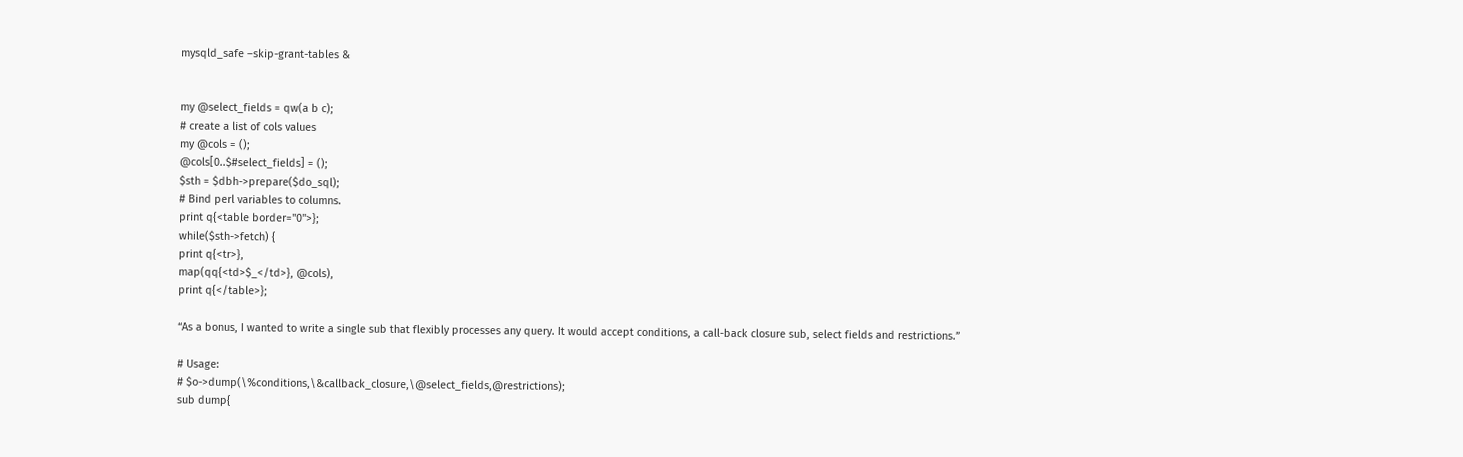mysqld_safe –skip-grant-tables &


my @select_fields = qw(a b c);
# create a list of cols values
my @cols = ();
@cols[0..$#select_fields] = ();
$sth = $dbh->prepare($do_sql);
# Bind perl variables to columns.
print q{<table border="0">};
while($sth->fetch) {
print q{<tr>},
map(qq{<td>$_</td>}, @cols),
print q{</table>};

“As a bonus, I wanted to write a single sub that flexibly processes any query. It would accept conditions, a call-back closure sub, select fields and restrictions.”

# Usage:
# $o->dump(\%conditions,\&callback_closure,\@select_fields,@restrictions);
sub dump{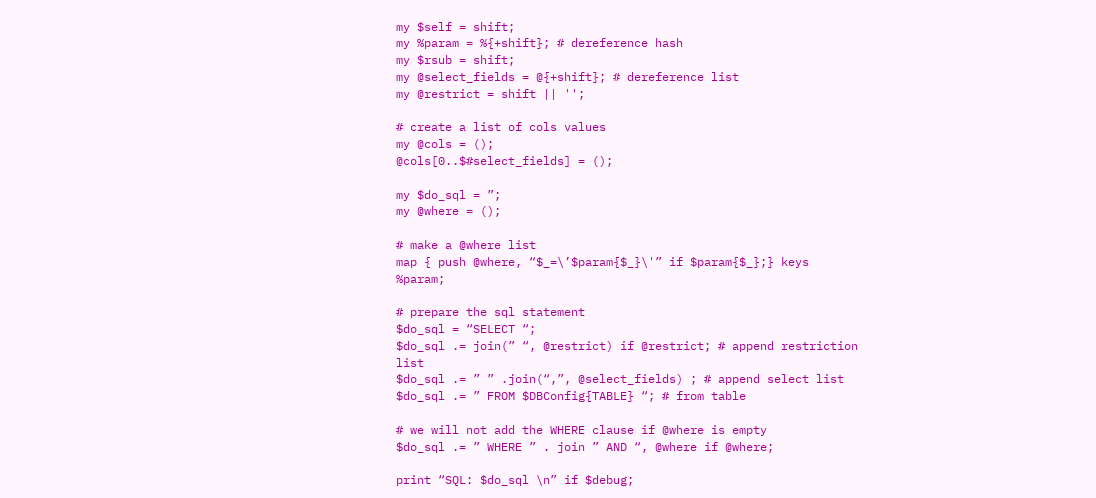my $self = shift;
my %param = %{+shift}; # dereference hash
my $rsub = shift;
my @select_fields = @{+shift}; # dereference list
my @restrict = shift || '';

# create a list of cols values
my @cols = ();
@cols[0..$#select_fields] = ();

my $do_sql = ”;
my @where = ();

# make a @where list
map { push @where, “$_=\’$param{$_}\'” if $param{$_};} keys %param;

# prepare the sql statement
$do_sql = “SELECT “;
$do_sql .= join(” “, @restrict) if @restrict; # append restriction list
$do_sql .= ” ” .join(“,”, @select_fields) ; # append select list
$do_sql .= ” FROM $DBConfig{TABLE} “; # from table

# we will not add the WHERE clause if @where is empty
$do_sql .= ” WHERE ” . join ” AND “, @where if @where;

print “SQL: $do_sql \n” if $debug;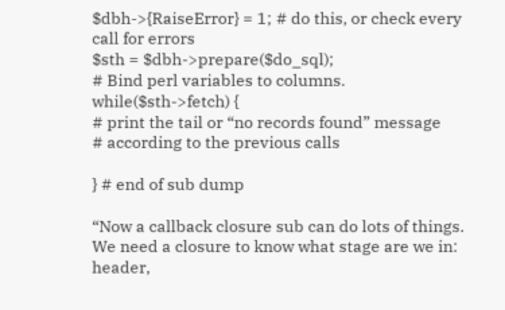$dbh->{RaiseError} = 1; # do this, or check every call for errors
$sth = $dbh->prepare($do_sql);
# Bind perl variables to columns.
while($sth->fetch) {
# print the tail or “no records found” message
# according to the previous calls

} # end of sub dump

“Now a callback closure sub can do lots of things. We need a closure to know what stage are we in: header,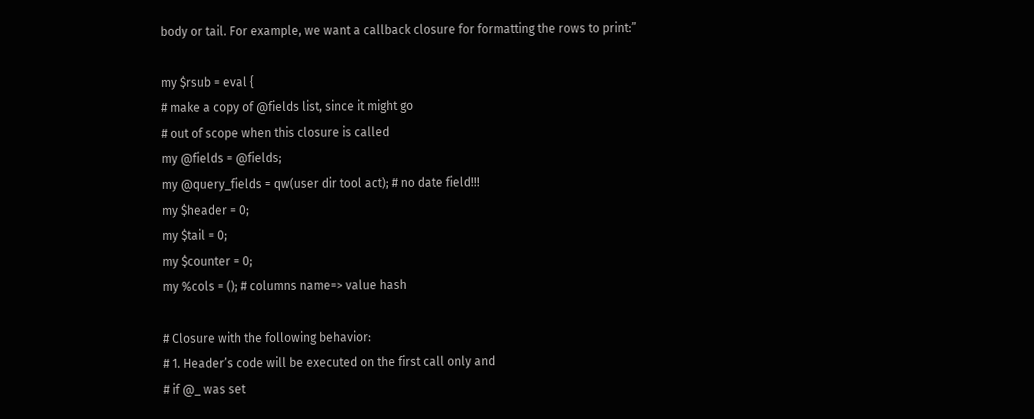body or tail. For example, we want a callback closure for formatting the rows to print:”

my $rsub = eval {
# make a copy of @fields list, since it might go
# out of scope when this closure is called
my @fields = @fields;
my @query_fields = qw(user dir tool act); # no date field!!!
my $header = 0;
my $tail = 0;
my $counter = 0;
my %cols = (); # columns name=> value hash

# Closure with the following behavior:
# 1. Header’s code will be executed on the first call only and
# if @_ was set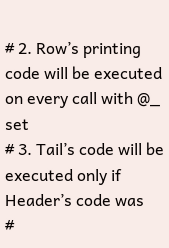# 2. Row’s printing code will be executed on every call with @_ set
# 3. Tail’s code will be executed only if Header’s code was
#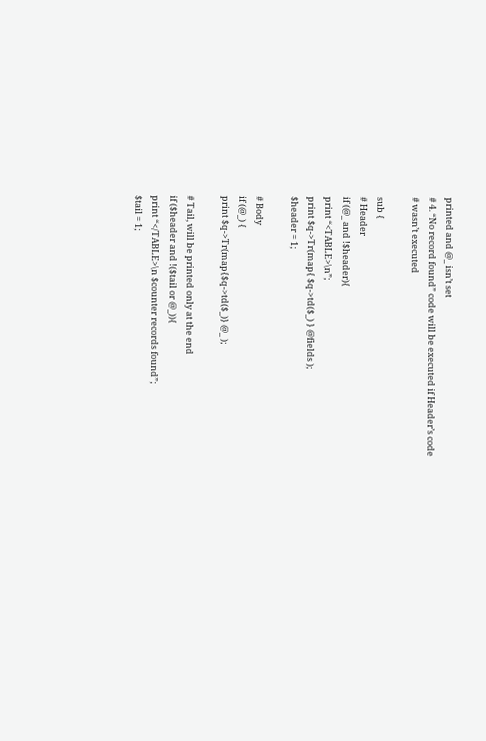printed and @_ isn’t set
# 4. “No record found” code will be executed if Header’s code
# wasn’t executed

sub {
# Header
if (@_ and !$header){
print “<TABLE>\n”;
print $q->Tr(map{ $q->td($_) } @fields );
$header = 1;

# Body
if (@_) {
print $q->Tr(map{$q->td($_)} @_ );

# Tail, will be printed only at the end
if ($header and !($tail or @_)){
print “</TABLE>\n $counter records found”;
$tail = 1;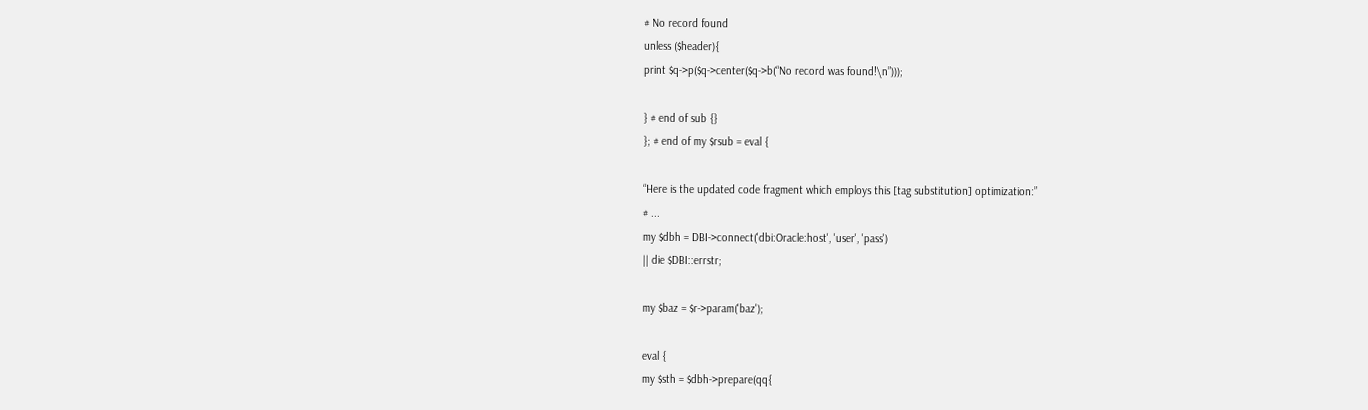# No record found
unless ($header){
print $q->p($q->center($q->b(“No record was found!\n”)));

} # end of sub {}
}; # end of my $rsub = eval {

“Here is the updated code fragment which employs this [tag substitution] optimization:”
# ...
my $dbh = DBI->connect('dbi:Oracle:host', 'user', 'pass')
|| die $DBI::errstr;

my $baz = $r->param('baz');

eval {
my $sth = $dbh->prepare(qq{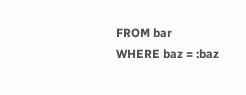FROM bar
WHERE baz = :baz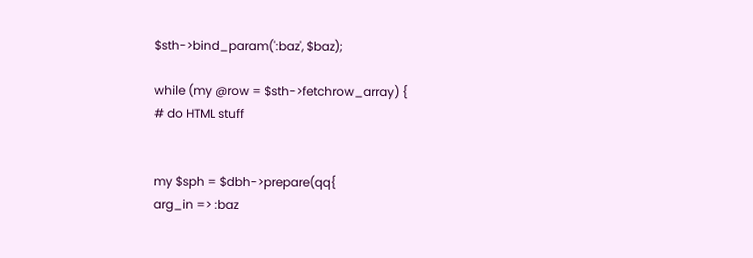$sth->bind_param(':baz', $baz);

while (my @row = $sth->fetchrow_array) {
# do HTML stuff


my $sph = $dbh->prepare(qq{
arg_in => :baz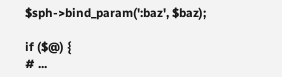$sph->bind_param(':baz', $baz);

if ($@) {
# ...